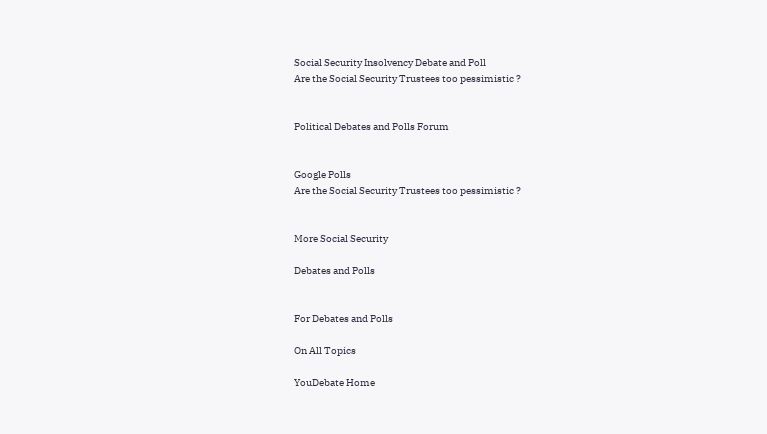Social Security Insolvency Debate and Poll
Are the Social Security Trustees too pessimistic ?


Political Debates and Polls Forum


Google Polls
Are the Social Security Trustees too pessimistic ?


More Social Security

Debates and Polls


For Debates and Polls

On All Topics

YouDebate Home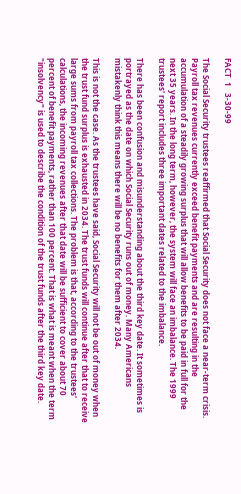FACT  1   3-30-99

The Social Security trustees reaffirmed that Social Security does not face a near-term crisis. Payroll tax revenues currently exceed benefit payments and are resulting in the accumulation of a steadily growing surplus that will allow benefits to be paid in full for the next 35 years. In the long term, however, the system will face an imbalance. The 1999 trustees' report includes three important dates related to the imbalance.

There has been confusion and misunderstanding about the third key date. It sometimes is portrayed as the date on which Social Security runs out of money. Many Americans mistakenly think this means there will be no benefits for them after 2034.

This is not the case. As the trustees have said, Social Security will not be out of money when the trust fund surplus is exhausted in 2034. The trust funds will continue after that to receive large sums from payroll tax collections. The problem is that, according to the trustees' calculations, the incoming revenues after that date will be sufficient to cover about 70 percent of benefit payments, rather than 100 percent. That is what is meant when the term "insolvency" is used to describe the condition of the trust funds after the third key date.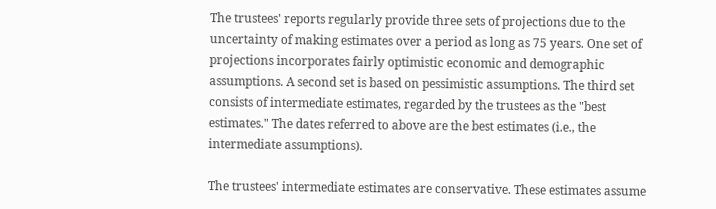The trustees' reports regularly provide three sets of projections due to the uncertainty of making estimates over a period as long as 75 years. One set of projections incorporates fairly optimistic economic and demographic assumptions. A second set is based on pessimistic assumptions. The third set consists of intermediate estimates, regarded by the trustees as the "best estimates." The dates referred to above are the best estimates (i.e., the intermediate assumptions).

The trustees' intermediate estimates are conservative. These estimates assume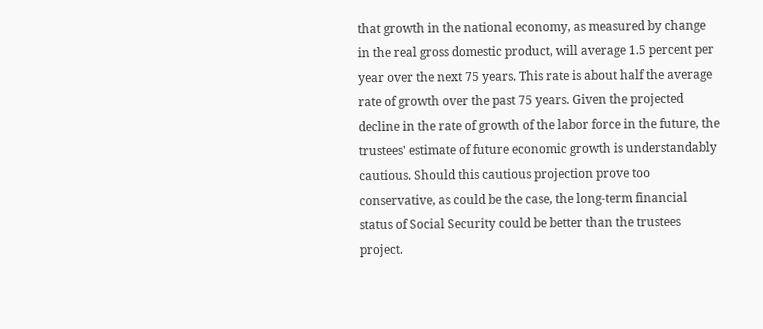that growth in the national economy, as measured by change in the real gross domestic product, will average 1.5 percent per year over the next 75 years. This rate is about half the average rate of growth over the past 75 years. Given the projected decline in the rate of growth of the labor force in the future, the trustees' estimate of future economic growth is understandably cautious. Should this cautious projection prove too conservative, as could be the case, the long-term financial status of Social Security could be better than the trustees project.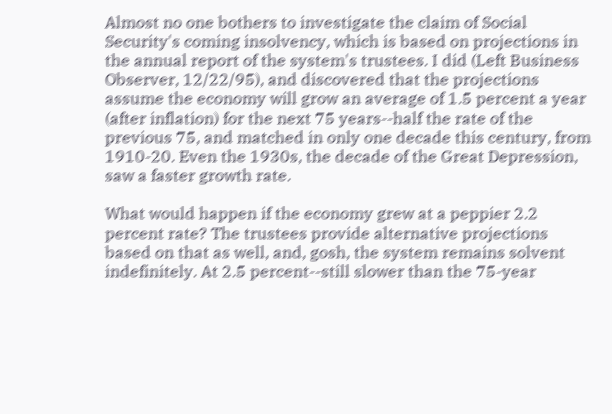Almost no one bothers to investigate the claim of Social Security's coming insolvency, which is based on projections in the annual report of the system's trustees. I did (Left Business Observer, 12/22/95), and discovered that the projections assume the economy will grow an average of 1.5 percent a year (after inflation) for the next 75 years--half the rate of the previous 75, and matched in only one decade this century, from 1910-20. Even the 1930s, the decade of the Great Depression, saw a faster growth rate.

What would happen if the economy grew at a peppier 2.2 percent rate? The trustees provide alternative projections based on that as well, and, gosh, the system remains solvent indefinitely. At 2.5 percent--still slower than the 75-year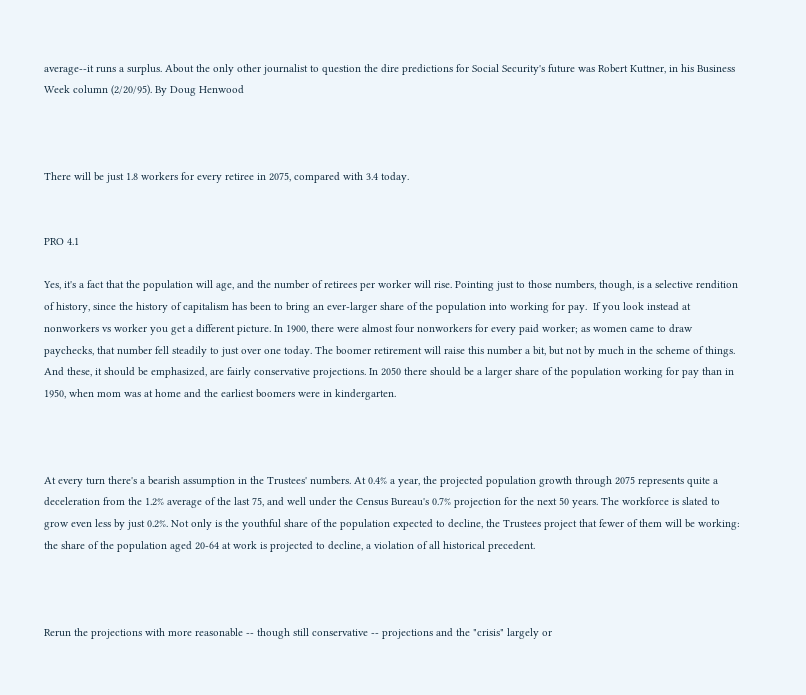average--it runs a surplus. About the only other journalist to question the dire predictions for Social Security's future was Robert Kuttner, in his Business Week column (2/20/95). By Doug Henwood



There will be just 1.8 workers for every retiree in 2075, compared with 3.4 today.


PRO 4.1

Yes, it's a fact that the population will age, and the number of retirees per worker will rise. Pointing just to those numbers, though, is a selective rendition of history, since the history of capitalism has been to bring an ever-larger share of the population into working for pay.  If you look instead at nonworkers vs worker you get a different picture. In 1900, there were almost four nonworkers for every paid worker; as women came to draw paychecks, that number fell steadily to just over one today. The boomer retirement will raise this number a bit, but not by much in the scheme of things. And these, it should be emphasized, are fairly conservative projections. In 2050 there should be a larger share of the population working for pay than in 1950, when mom was at home and the earliest boomers were in kindergarten.



At every turn there's a bearish assumption in the Trustees' numbers. At 0.4% a year, the projected population growth through 2075 represents quite a deceleration from the 1.2% average of the last 75, and well under the Census Bureau's 0.7% projection for the next 50 years. The workforce is slated to grow even less by just 0.2%. Not only is the youthful share of the population expected to decline, the Trustees project that fewer of them will be working: the share of the population aged 20-64 at work is projected to decline, a violation of all historical precedent.



Rerun the projections with more reasonable -- though still conservative -- projections and the "crisis" largely or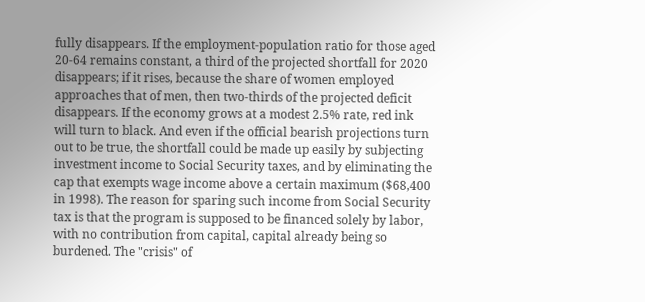fully disappears. If the employment-population ratio for those aged 20-64 remains constant, a third of the projected shortfall for 2020 disappears; if it rises, because the share of women employed approaches that of men, then two-thirds of the projected deficit disappears. If the economy grows at a modest 2.5% rate, red ink will turn to black. And even if the official bearish projections turn out to be true, the shortfall could be made up easily by subjecting investment income to Social Security taxes, and by eliminating the cap that exempts wage income above a certain maximum ($68,400 in 1998). The reason for sparing such income from Social Security tax is that the program is supposed to be financed solely by labor, with no contribution from capital, capital already being so burdened. The "crisis" of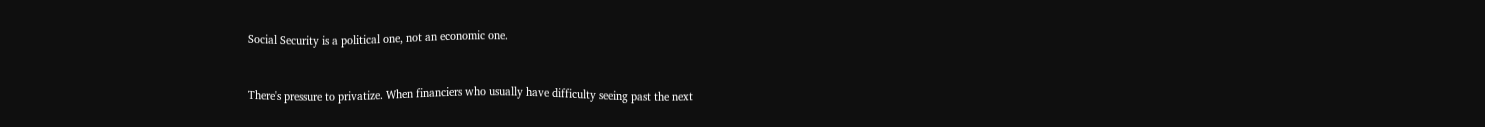Social Security is a political one, not an economic one.



There's pressure to privatize. When financiers who usually have difficulty seeing past the next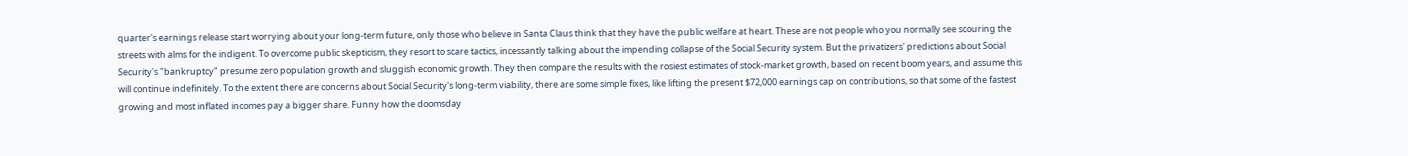quarter's earnings release start worrying about your long-term future, only those who believe in Santa Claus think that they have the public welfare at heart. These are not people who you normally see scouring the streets with alms for the indigent. To overcome public skepticism, they resort to scare tactics, incessantly talking about the impending collapse of the Social Security system. But the privatizers' predictions about Social Security's "bankruptcy" presume zero population growth and sluggish economic growth. They then compare the results with the rosiest estimates of stock-market growth, based on recent boom years, and assume this will continue indefinitely. To the extent there are concerns about Social Security's long-term viability, there are some simple fixes, like lifting the present $72,000 earnings cap on contributions, so that some of the fastest growing and most inflated incomes pay a bigger share. Funny how the doomsday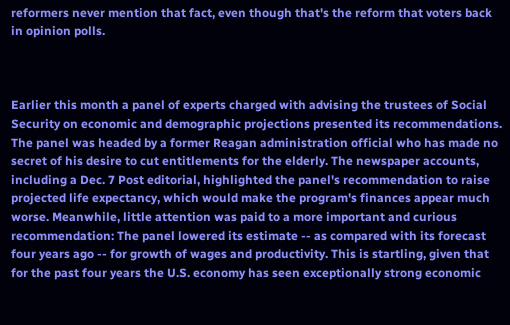reformers never mention that fact, even though that's the reform that voters back in opinion polls.



Earlier this month a panel of experts charged with advising the trustees of Social Security on economic and demographic projections presented its recommendations. The panel was headed by a former Reagan administration official who has made no secret of his desire to cut entitlements for the elderly. The newspaper accounts, including a Dec. 7 Post editorial, highlighted the panel's recommendation to raise projected life expectancy, which would make the program's finances appear much worse. Meanwhile, little attention was paid to a more important and curious recommendation: The panel lowered its estimate -- as compared with its forecast four years ago -- for growth of wages and productivity. This is startling, given that for the past four years the U.S. economy has seen exceptionally strong economic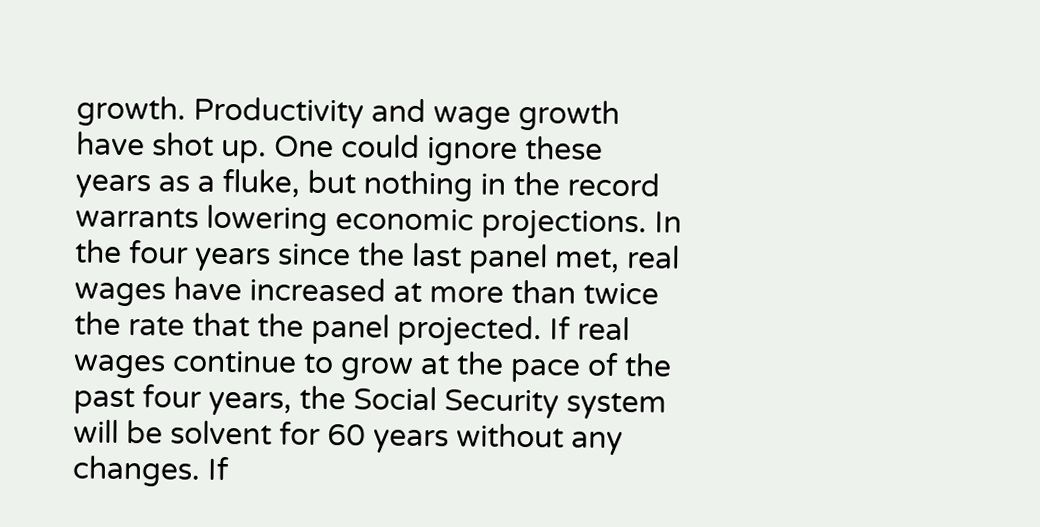growth. Productivity and wage growth have shot up. One could ignore these years as a fluke, but nothing in the record warrants lowering economic projections. In the four years since the last panel met, real wages have increased at more than twice the rate that the panel projected. If real wages continue to grow at the pace of the past four years, the Social Security system will be solvent for 60 years without any changes. If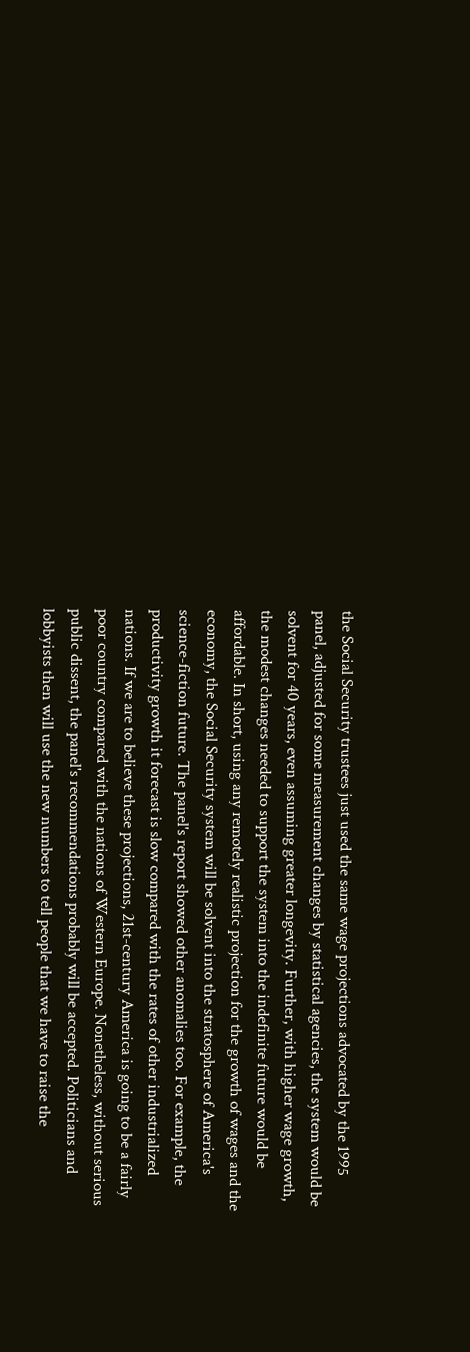the Social Security trustees just used the same wage projections advocated by the 1995 panel, adjusted for some measurement changes by statistical agencies, the system would be solvent for 40 years, even assuming greater longevity. Further, with higher wage growth, the modest changes needed to support the system into the indefinite future would be affordable. In short, using any remotely realistic projection for the growth of wages and the economy, the Social Security system will be solvent into the stratosphere of America's science-fiction future. The panel's report showed other anomalies too. For example, the productivity growth it forecast is slow compared with the rates of other industrialized nations. If we are to believe these projections, 21st-century America is going to be a fairly poor country compared with the nations of Western Europe. Nonetheless, without serious public dissent, the panel's recommendations probably will be accepted. Politicians and lobbyists then will use the new numbers to tell people that we have to raise the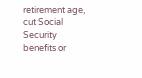retirement age, cut Social Security benefits or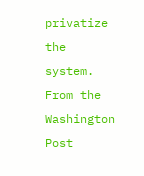privatize the system. From the Washington Post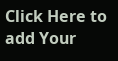Click Here to add Your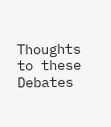Thoughts to these Debates